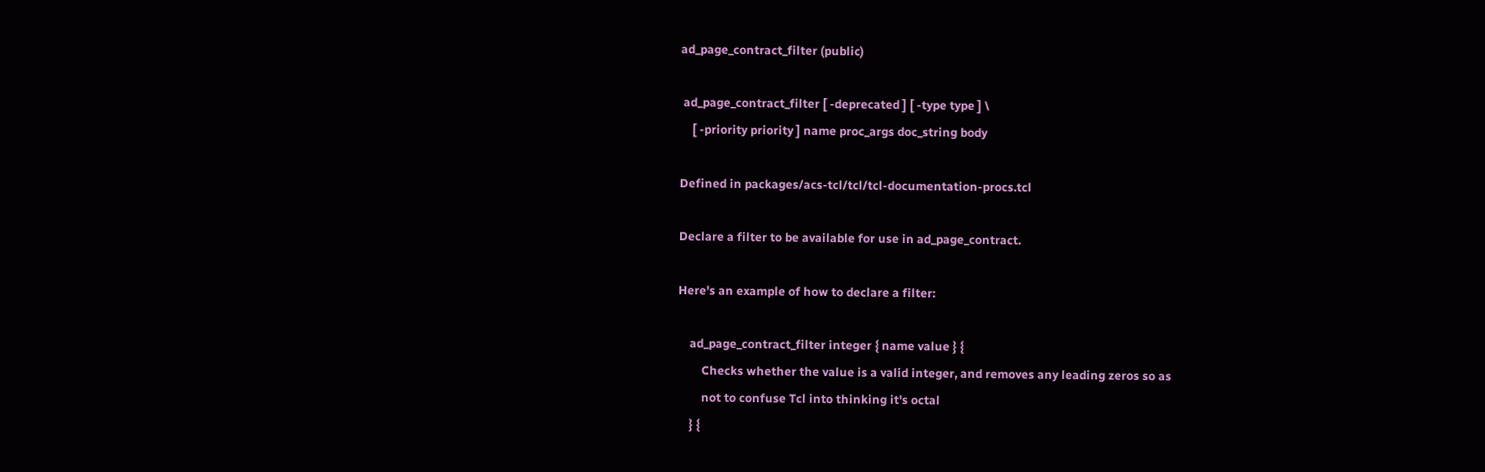ad_page_contract_filter (public)

 ad_page_contract_filter [ -deprecated ] [ -type type ] \
    [ -priority priority ] name proc_args doc_string body

Defined in packages/acs-tcl/tcl/tcl-documentation-procs.tcl

Declare a filter to be available for use in ad_page_contract.

Here's an example of how to declare a filter:

    ad_page_contract_filter integer { name value } {
        Checks whether the value is a valid integer, and removes any leading zeros so as
        not to confuse Tcl into thinking it's octal
    } {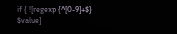if { ![regexp {^[0-9]+$} $value]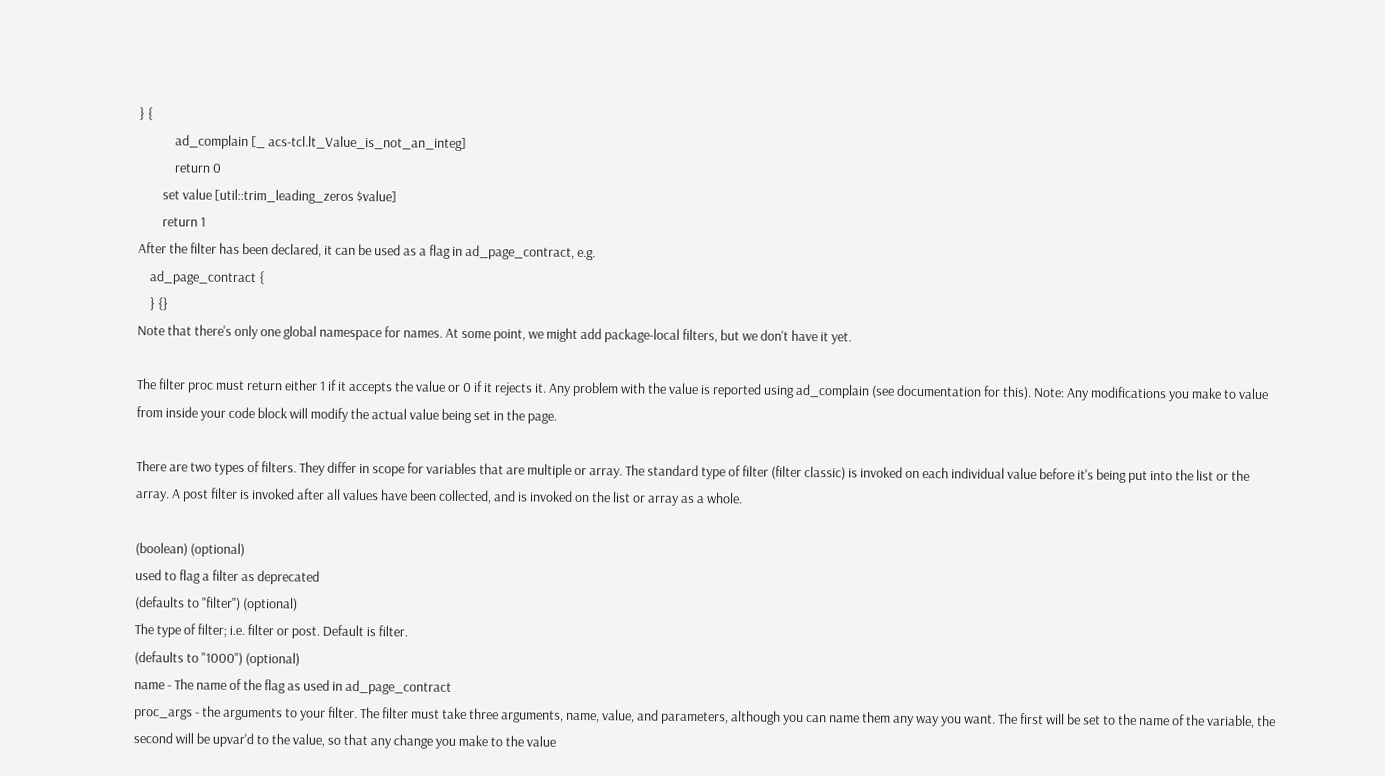} {
            ad_complain [_ acs-tcl.lt_Value_is_not_an_integ]
            return 0
        set value [util::trim_leading_zeros $value]
        return 1
After the filter has been declared, it can be used as a flag in ad_page_contract, e.g.
    ad_page_contract {
    } {}
Note that there's only one global namespace for names. At some point, we might add package-local filters, but we don't have it yet.

The filter proc must return either 1 if it accepts the value or 0 if it rejects it. Any problem with the value is reported using ad_complain (see documentation for this). Note: Any modifications you make to value from inside your code block will modify the actual value being set in the page.

There are two types of filters. They differ in scope for variables that are multiple or array. The standard type of filter (filter classic) is invoked on each individual value before it's being put into the list or the array. A post filter is invoked after all values have been collected, and is invoked on the list or array as a whole.

(boolean) (optional)
used to flag a filter as deprecated
(defaults to "filter") (optional)
The type of filter; i.e. filter or post. Default is filter.
(defaults to "1000") (optional)
name - The name of the flag as used in ad_page_contract
proc_args - the arguments to your filter. The filter must take three arguments, name, value, and parameters, although you can name them any way you want. The first will be set to the name of the variable, the second will be upvar'd to the value, so that any change you make to the value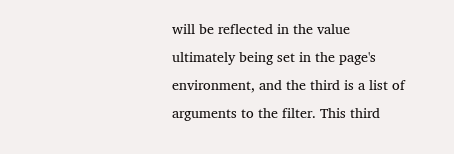will be reflected in the value ultimately being set in the page's environment, and the third is a list of arguments to the filter. This third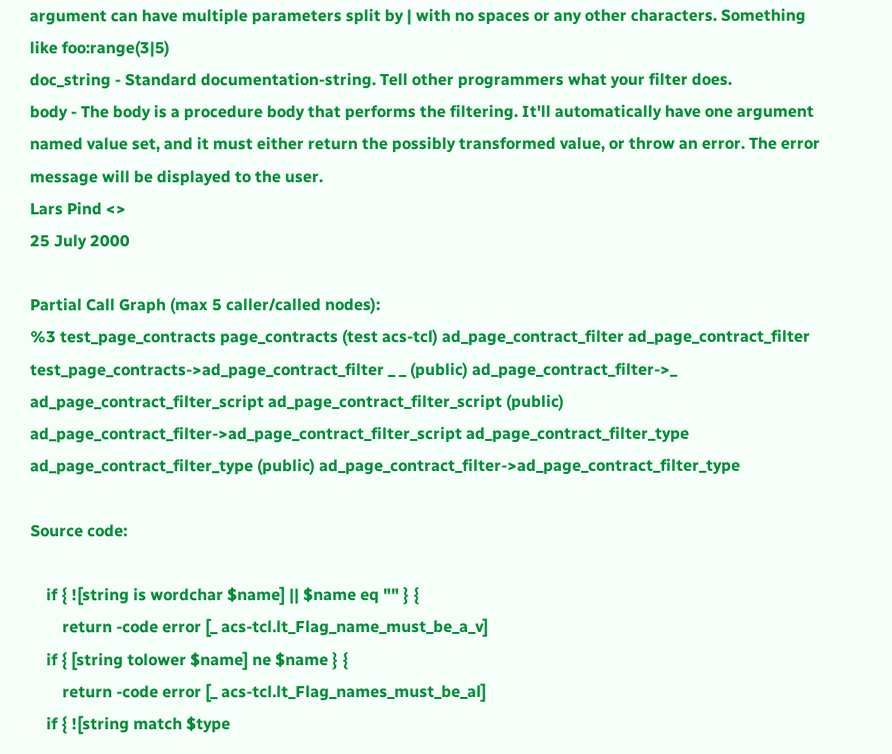argument can have multiple parameters split by | with no spaces or any other characters. Something like foo:range(3|5)
doc_string - Standard documentation-string. Tell other programmers what your filter does.
body - The body is a procedure body that performs the filtering. It'll automatically have one argument named value set, and it must either return the possibly transformed value, or throw an error. The error message will be displayed to the user.
Lars Pind <>
25 July 2000

Partial Call Graph (max 5 caller/called nodes):
%3 test_page_contracts page_contracts (test acs-tcl) ad_page_contract_filter ad_page_contract_filter test_page_contracts->ad_page_contract_filter _ _ (public) ad_page_contract_filter->_ ad_page_contract_filter_script ad_page_contract_filter_script (public) ad_page_contract_filter->ad_page_contract_filter_script ad_page_contract_filter_type ad_page_contract_filter_type (public) ad_page_contract_filter->ad_page_contract_filter_type

Source code:

    if { ![string is wordchar $name] || $name eq "" } {
        return -code error [_ acs-tcl.lt_Flag_name_must_be_a_v]
    if { [string tolower $name] ne $name } {
        return -code error [_ acs-tcl.lt_Flag_names_must_be_al]
    if { ![string match $type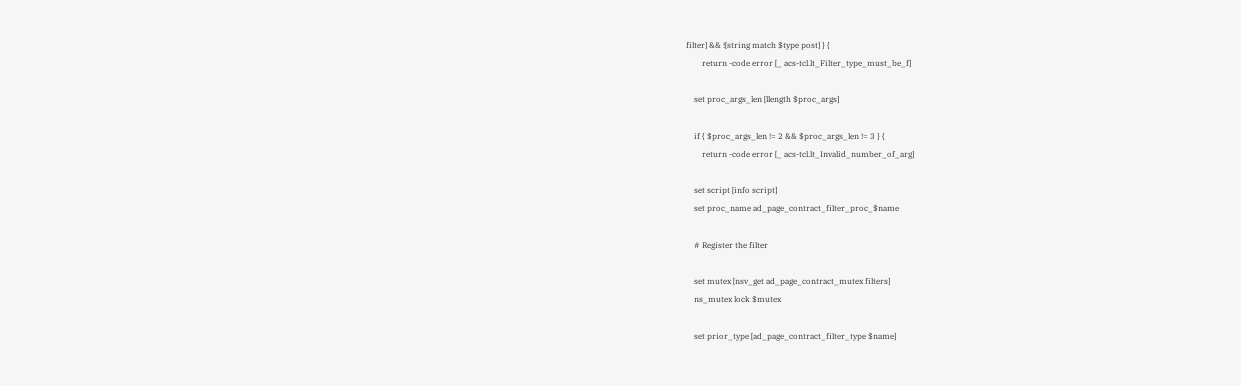filter] && ![string match $type post] } {
        return -code error [_ acs-tcl.lt_Filter_type_must_be_f]

    set proc_args_len [llength $proc_args]

    if { $proc_args_len != 2 && $proc_args_len != 3 } {
        return -code error [_ acs-tcl.lt_Invalid_number_of_arg]

    set script [info script]
    set proc_name ad_page_contract_filter_proc_$name

    # Register the filter

    set mutex [nsv_get ad_page_contract_mutex filters]
    ns_mutex lock $mutex

    set prior_type [ad_page_contract_filter_type $name]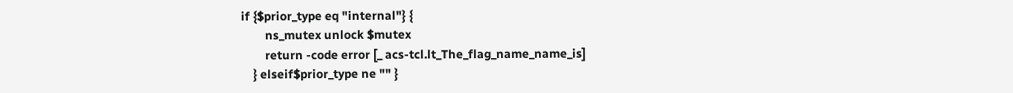if {$prior_type eq "internal"} {
        ns_mutex unlock $mutex
        return -code error [_ acs-tcl.lt_The_flag_name_name_is]
    } elseif$prior_type ne "" }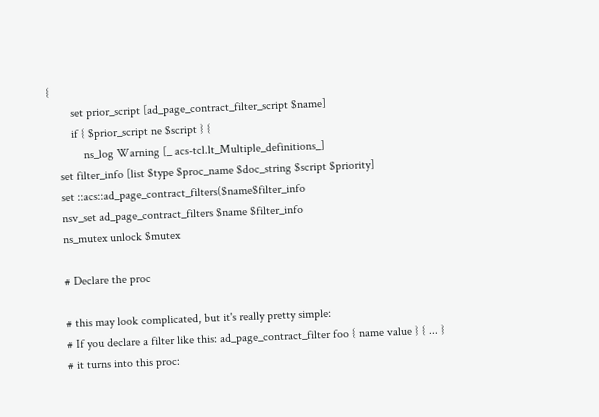{
        set prior_script [ad_page_contract_filter_script $name]
        if { $prior_script ne $script } {
            ns_log Warning [_ acs-tcl.lt_Multiple_definitions_]
    set filter_info [list $type $proc_name $doc_string $script $priority]
    set ::acs::ad_page_contract_filters($name$filter_info
    nsv_set ad_page_contract_filters $name $filter_info
    ns_mutex unlock $mutex

    # Declare the proc

    # this may look complicated, but it's really pretty simple:
    # If you declare a filter like this: ad_page_contract_filter foo { name value } { ... }
    # it turns into this proc: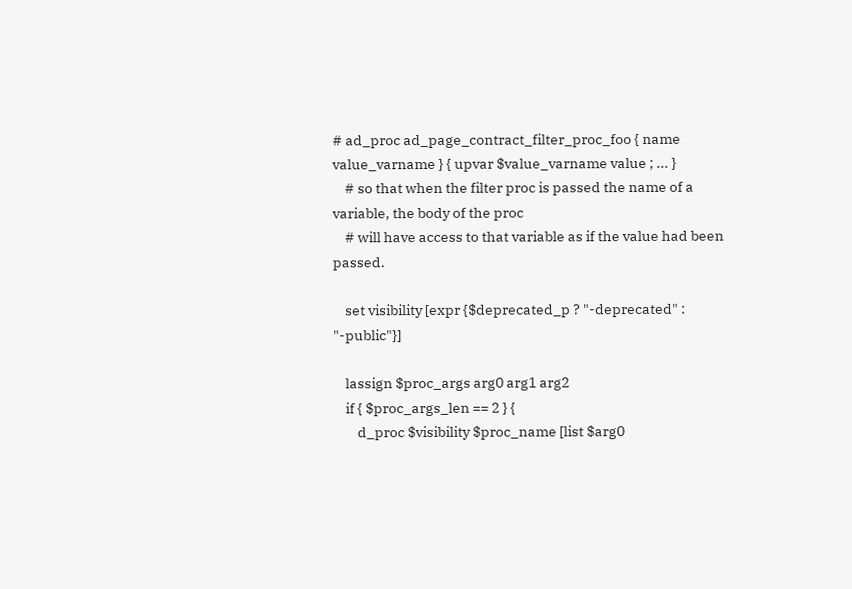# ad_proc ad_page_contract_filter_proc_foo { name value_varname } { upvar $value_varname value ; ... }
    # so that when the filter proc is passed the name of a variable, the body of the proc
    # will have access to that variable as if the value had been passed.

    set visibility [expr {$deprecated_p ? "-deprecated" : "-public"}]

    lassign $proc_args arg0 arg1 arg2
    if { $proc_args_len == 2 } {
        d_proc $visibility $proc_name [list $arg0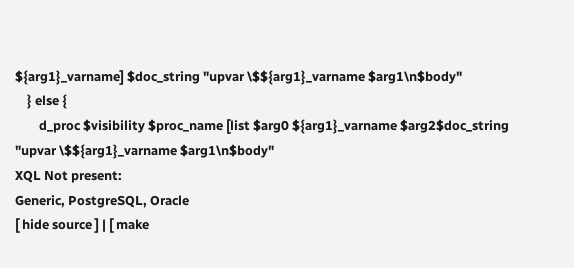${arg1}_varname] $doc_string "upvar \$${arg1}_varname $arg1\n$body"
    } else {
        d_proc $visibility $proc_name [list $arg0 ${arg1}_varname $arg2$doc_string "upvar \$${arg1}_varname $arg1\n$body"
XQL Not present:
Generic, PostgreSQL, Oracle
[ hide source ] | [ make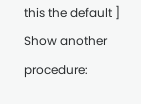this the default ]
Show another procedure: